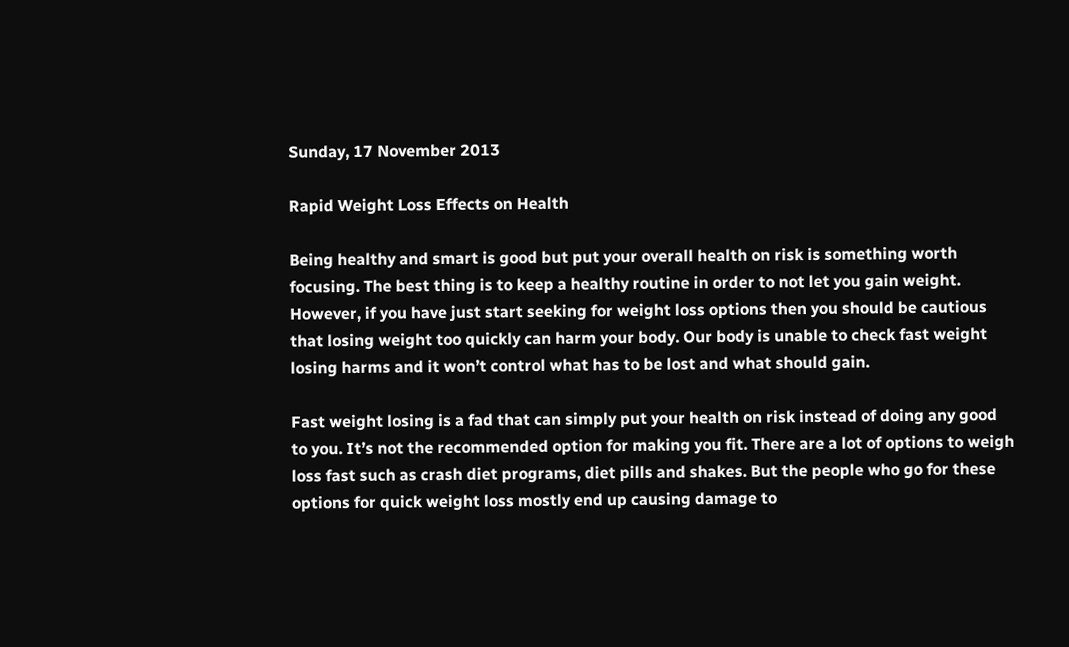Sunday, 17 November 2013

Rapid Weight Loss Effects on Health

Being healthy and smart is good but put your overall health on risk is something worth focusing. The best thing is to keep a healthy routine in order to not let you gain weight. However, if you have just start seeking for weight loss options then you should be cautious that losing weight too quickly can harm your body. Our body is unable to check fast weight losing harms and it won’t control what has to be lost and what should gain.

Fast weight losing is a fad that can simply put your health on risk instead of doing any good to you. It’s not the recommended option for making you fit. There are a lot of options to weigh loss fast such as crash diet programs, diet pills and shakes. But the people who go for these options for quick weight loss mostly end up causing damage to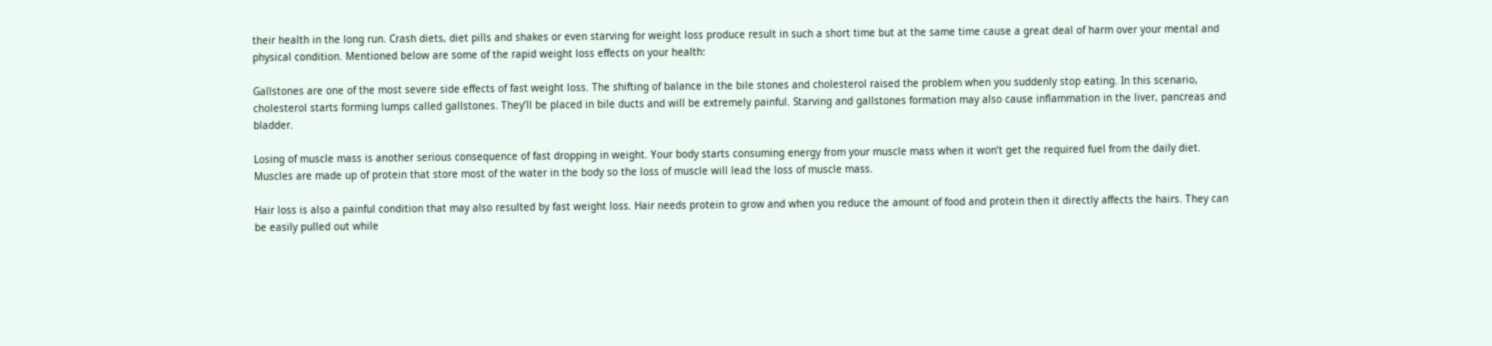their health in the long run. Crash diets, diet pills and shakes or even starving for weight loss produce result in such a short time but at the same time cause a great deal of harm over your mental and physical condition. Mentioned below are some of the rapid weight loss effects on your health:

Gallstones are one of the most severe side effects of fast weight loss. The shifting of balance in the bile stones and cholesterol raised the problem when you suddenly stop eating. In this scenario, cholesterol starts forming lumps called gallstones. They’ll be placed in bile ducts and will be extremely painful. Starving and gallstones formation may also cause inflammation in the liver, pancreas and bladder.

Losing of muscle mass is another serious consequence of fast dropping in weight. Your body starts consuming energy from your muscle mass when it won’t get the required fuel from the daily diet. Muscles are made up of protein that store most of the water in the body so the loss of muscle will lead the loss of muscle mass.

Hair loss is also a painful condition that may also resulted by fast weight loss. Hair needs protein to grow and when you reduce the amount of food and protein then it directly affects the hairs. They can be easily pulled out while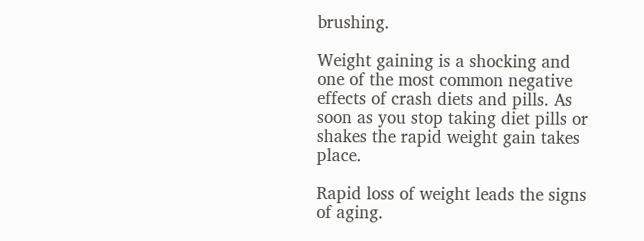brushing.

Weight gaining is a shocking and one of the most common negative effects of crash diets and pills. As soon as you stop taking diet pills or shakes the rapid weight gain takes place.

Rapid loss of weight leads the signs of aging.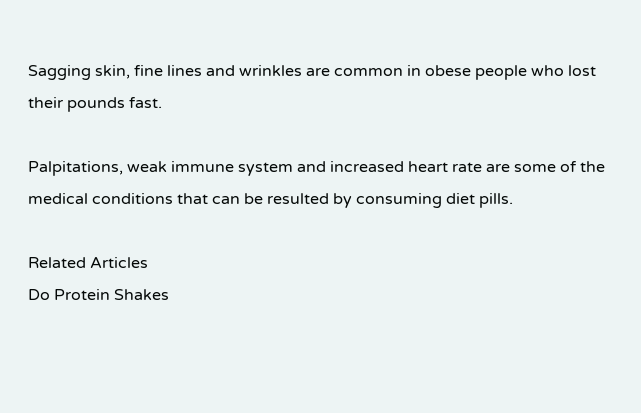Sagging skin, fine lines and wrinkles are common in obese people who lost their pounds fast.

Palpitations, weak immune system and increased heart rate are some of the medical conditions that can be resulted by consuming diet pills.

Related Articles
Do Protein Shakes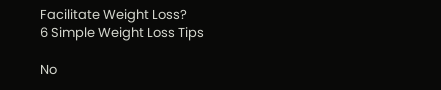Facilitate Weight Loss?
6 Simple Weight Loss Tips

No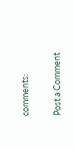comments:

Post a Comment